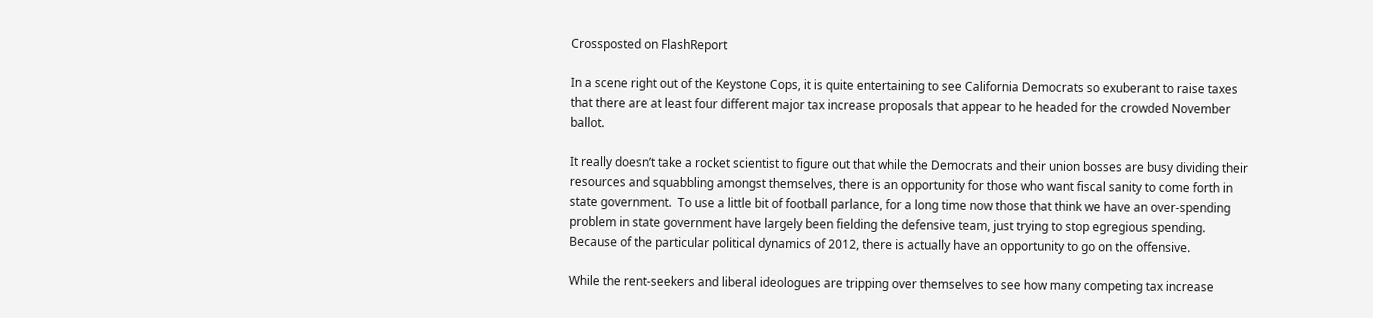Crossposted on FlashReport

In a scene right out of the Keystone Cops, it is quite entertaining to see California Democrats so exuberant to raise taxes that there are at least four different major tax increase proposals that appear to he headed for the crowded November ballot.

It really doesn’t take a rocket scientist to figure out that while the Democrats and their union bosses are busy dividing their resources and squabbling amongst themselves, there is an opportunity for those who want fiscal sanity to come forth in state government.  To use a little bit of football parlance, for a long time now those that think we have an over-spending problem in state government have largely been fielding the defensive team, just trying to stop egregious spending.  Because of the particular political dynamics of 2012, there is actually have an opportunity to go on the offensive.

While the rent-seekers and liberal ideologues are tripping over themselves to see how many competing tax increase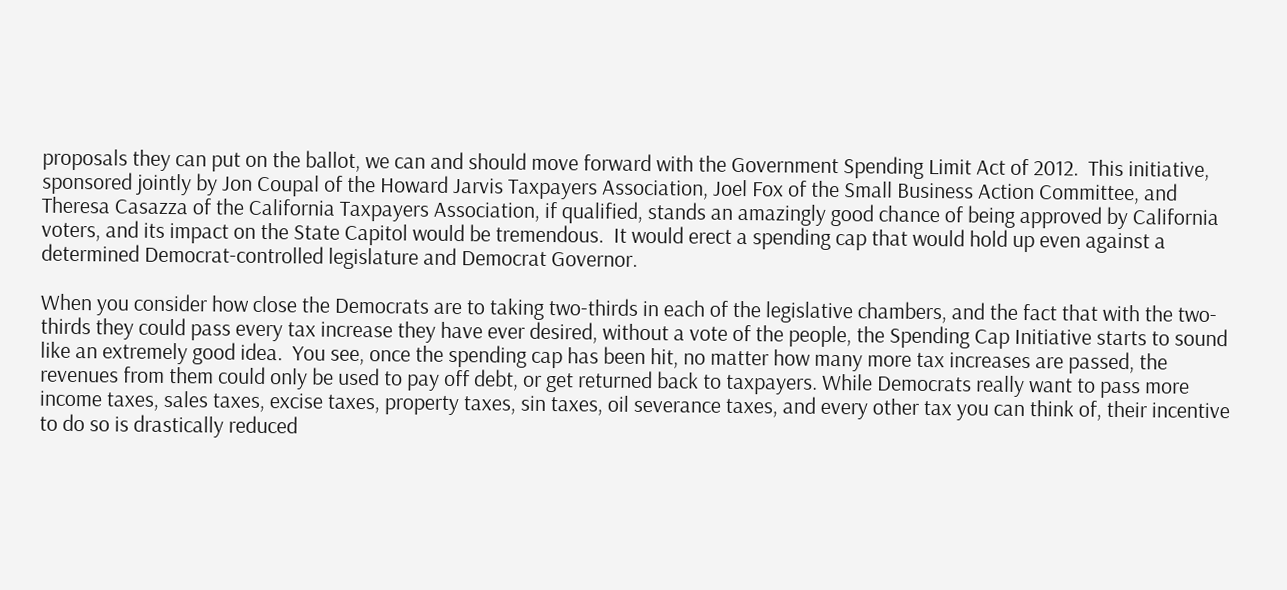proposals they can put on the ballot, we can and should move forward with the Government Spending Limit Act of 2012.  This initiative, sponsored jointly by Jon Coupal of the Howard Jarvis Taxpayers Association, Joel Fox of the Small Business Action Committee, and Theresa Casazza of the California Taxpayers Association, if qualified, stands an amazingly good chance of being approved by California voters, and its impact on the State Capitol would be tremendous.  It would erect a spending cap that would hold up even against a determined Democrat-controlled legislature and Democrat Governor.

When you consider how close the Democrats are to taking two-thirds in each of the legislative chambers, and the fact that with the two-thirds they could pass every tax increase they have ever desired, without a vote of the people, the Spending Cap Initiative starts to sound like an extremely good idea.  You see, once the spending cap has been hit, no matter how many more tax increases are passed, the revenues from them could only be used to pay off debt, or get returned back to taxpayers. While Democrats really want to pass more income taxes, sales taxes, excise taxes, property taxes, sin taxes, oil severance taxes, and every other tax you can think of, their incentive to do so is drastically reduced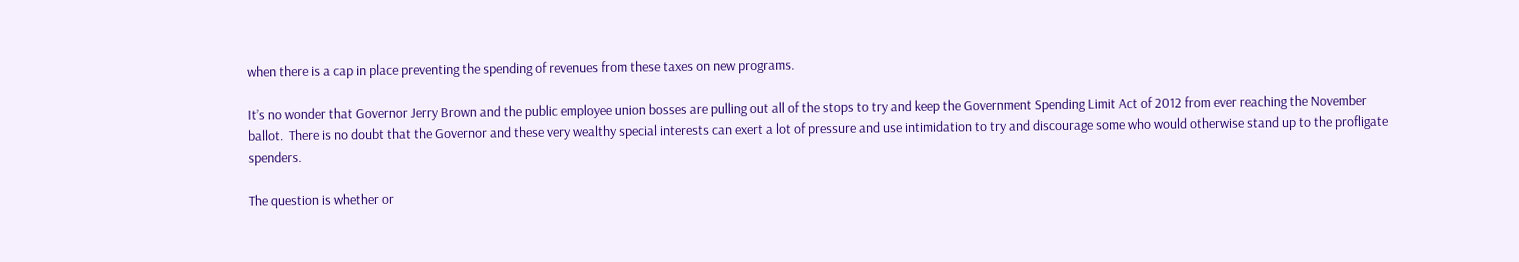when there is a cap in place preventing the spending of revenues from these taxes on new programs.

It’s no wonder that Governor Jerry Brown and the public employee union bosses are pulling out all of the stops to try and keep the Government Spending Limit Act of 2012 from ever reaching the November ballot.  There is no doubt that the Governor and these very wealthy special interests can exert a lot of pressure and use intimidation to try and discourage some who would otherwise stand up to the profligate spenders.

The question is whether or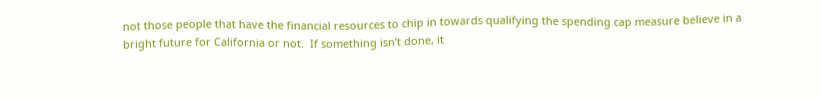not those people that have the financial resources to chip in towards qualifying the spending cap measure believe in a bright future for California or not.  If something isn’t done, it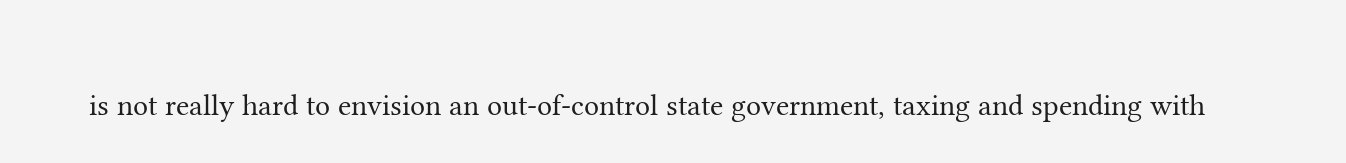is not really hard to envision an out-of-control state government, taxing and spending with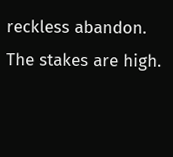reckless abandon.  The stakes are high.